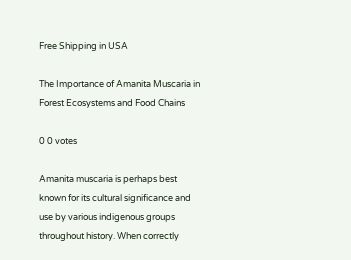Free Shipping in USA

The Importance of Amanita Muscaria in Forest Ecosystems and Food Chains

0 0 votes

Amanita muscaria is perhaps best known for its cultural significance and use by various indigenous groups throughout history. When correctly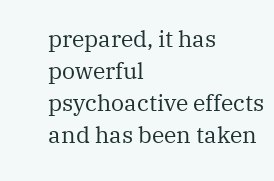prepared, it has powerful psychoactive effects and has been taken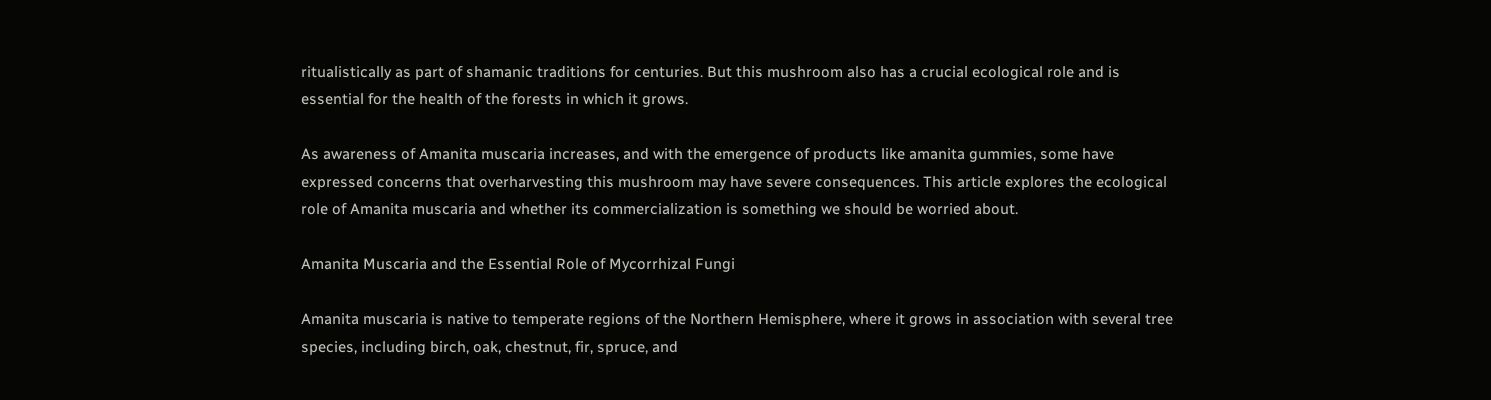ritualistically as part of shamanic traditions for centuries. But this mushroom also has a crucial ecological role and is essential for the health of the forests in which it grows.

As awareness of Amanita muscaria increases, and with the emergence of products like amanita gummies, some have expressed concerns that overharvesting this mushroom may have severe consequences. This article explores the ecological role of Amanita muscaria and whether its commercialization is something we should be worried about.

Amanita Muscaria and the Essential Role of Mycorrhizal Fungi

Amanita muscaria is native to temperate regions of the Northern Hemisphere, where it grows in association with several tree species, including birch, oak, chestnut, fir, spruce, and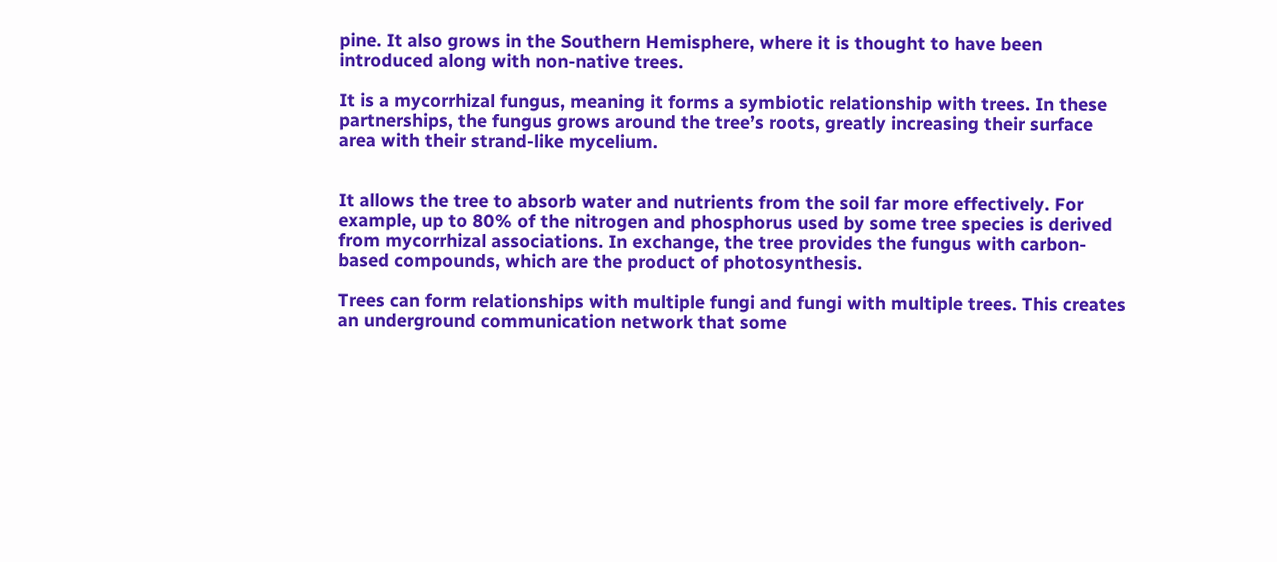pine. It also grows in the Southern Hemisphere, where it is thought to have been introduced along with non-native trees.

It is a mycorrhizal fungus, meaning it forms a symbiotic relationship with trees. In these partnerships, the fungus grows around the tree’s roots, greatly increasing their surface area with their strand-like mycelium.


It allows the tree to absorb water and nutrients from the soil far more effectively. For example, up to 80% of the nitrogen and phosphorus used by some tree species is derived from mycorrhizal associations. In exchange, the tree provides the fungus with carbon-based compounds, which are the product of photosynthesis.

Trees can form relationships with multiple fungi and fungi with multiple trees. This creates an underground communication network that some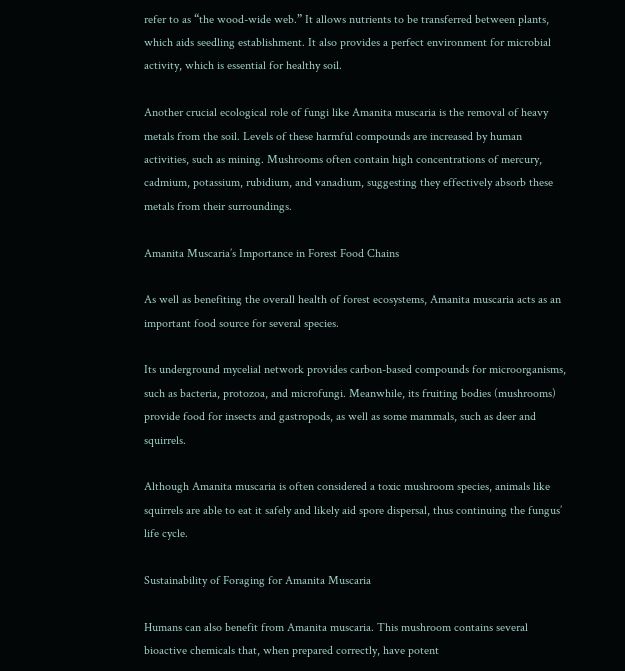refer to as “the wood-wide web.” It allows nutrients to be transferred between plants, which aids seedling establishment. It also provides a perfect environment for microbial activity, which is essential for healthy soil.

Another crucial ecological role of fungi like Amanita muscaria is the removal of heavy metals from the soil. Levels of these harmful compounds are increased by human activities, such as mining. Mushrooms often contain high concentrations of mercury, cadmium, potassium, rubidium, and vanadium, suggesting they effectively absorb these metals from their surroundings.

Amanita Muscaria’s Importance in Forest Food Chains

As well as benefiting the overall health of forest ecosystems, Amanita muscaria acts as an important food source for several species.

Its underground mycelial network provides carbon-based compounds for microorganisms, such as bacteria, protozoa, and microfungi. Meanwhile, its fruiting bodies (mushrooms) provide food for insects and gastropods, as well as some mammals, such as deer and squirrels.

Although Amanita muscaria is often considered a toxic mushroom species, animals like squirrels are able to eat it safely and likely aid spore dispersal, thus continuing the fungus’ life cycle.

Sustainability of Foraging for Amanita Muscaria

Humans can also benefit from Amanita muscaria. This mushroom contains several bioactive chemicals that, when prepared correctly, have potent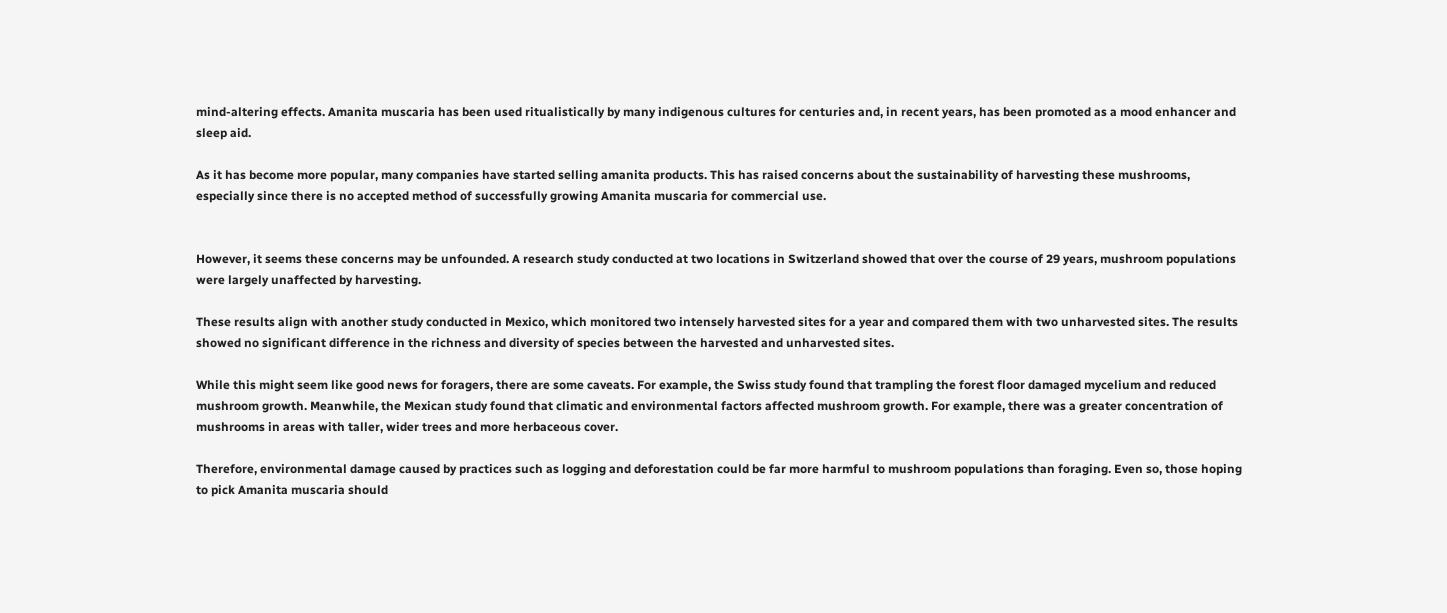mind-altering effects. Amanita muscaria has been used ritualistically by many indigenous cultures for centuries and, in recent years, has been promoted as a mood enhancer and sleep aid.

As it has become more popular, many companies have started selling amanita products. This has raised concerns about the sustainability of harvesting these mushrooms, especially since there is no accepted method of successfully growing Amanita muscaria for commercial use.


However, it seems these concerns may be unfounded. A research study conducted at two locations in Switzerland showed that over the course of 29 years, mushroom populations were largely unaffected by harvesting.

These results align with another study conducted in Mexico, which monitored two intensely harvested sites for a year and compared them with two unharvested sites. The results showed no significant difference in the richness and diversity of species between the harvested and unharvested sites.

While this might seem like good news for foragers, there are some caveats. For example, the Swiss study found that trampling the forest floor damaged mycelium and reduced mushroom growth. Meanwhile, the Mexican study found that climatic and environmental factors affected mushroom growth. For example, there was a greater concentration of mushrooms in areas with taller, wider trees and more herbaceous cover.

Therefore, environmental damage caused by practices such as logging and deforestation could be far more harmful to mushroom populations than foraging. Even so, those hoping to pick Amanita muscaria should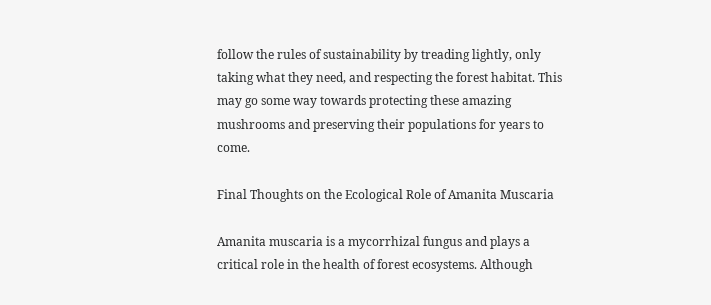follow the rules of sustainability by treading lightly, only taking what they need, and respecting the forest habitat. This may go some way towards protecting these amazing mushrooms and preserving their populations for years to come.

Final Thoughts on the Ecological Role of Amanita Muscaria

Amanita muscaria is a mycorrhizal fungus and plays a critical role in the health of forest ecosystems. Although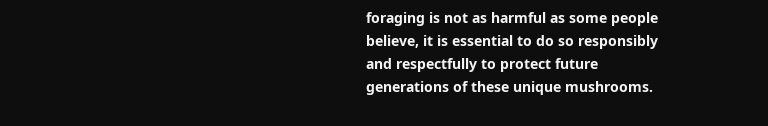foraging is not as harmful as some people believe, it is essential to do so responsibly and respectfully to protect future generations of these unique mushrooms.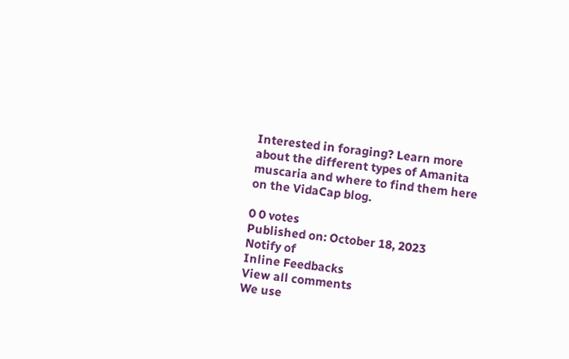Interested in foraging? Learn more about the different types of Amanita muscaria and where to find them here on the VidaCap blog.

0 0 votes
Published on: October 18, 2023
Notify of
Inline Feedbacks
View all comments
We use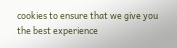cookies to ensure that we give you the best experience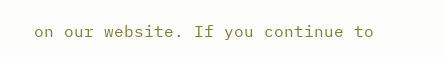on our website. If you continue to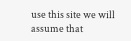use this site we will assume that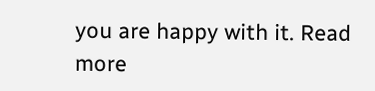you are happy with it. Read more